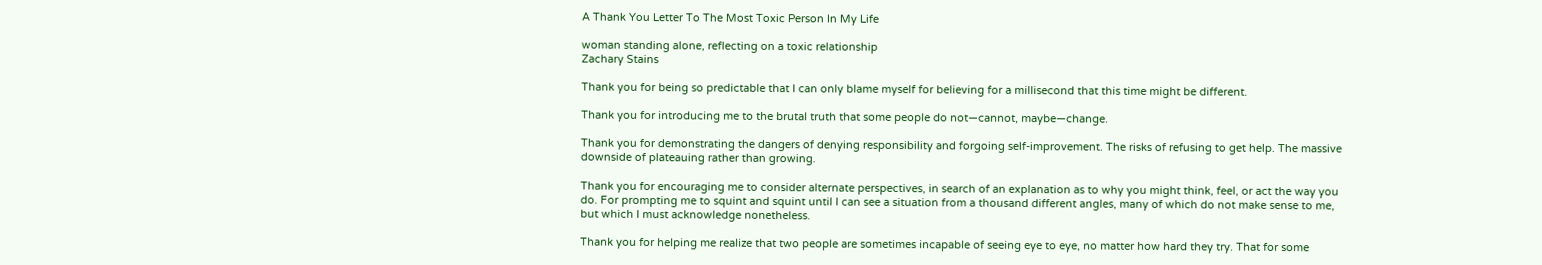A Thank You Letter To The Most Toxic Person In My Life

woman standing alone, reflecting on a toxic relationship
Zachary Stains

Thank you for being so predictable that I can only blame myself for believing for a millisecond that this time might be different.

Thank you for introducing me to the brutal truth that some people do not—cannot, maybe—change.

Thank you for demonstrating the dangers of denying responsibility and forgoing self-improvement. The risks of refusing to get help. The massive downside of plateauing rather than growing.

Thank you for encouraging me to consider alternate perspectives, in search of an explanation as to why you might think, feel, or act the way you do. For prompting me to squint and squint until I can see a situation from a thousand different angles, many of which do not make sense to me, but which I must acknowledge nonetheless.

Thank you for helping me realize that two people are sometimes incapable of seeing eye to eye, no matter how hard they try. That for some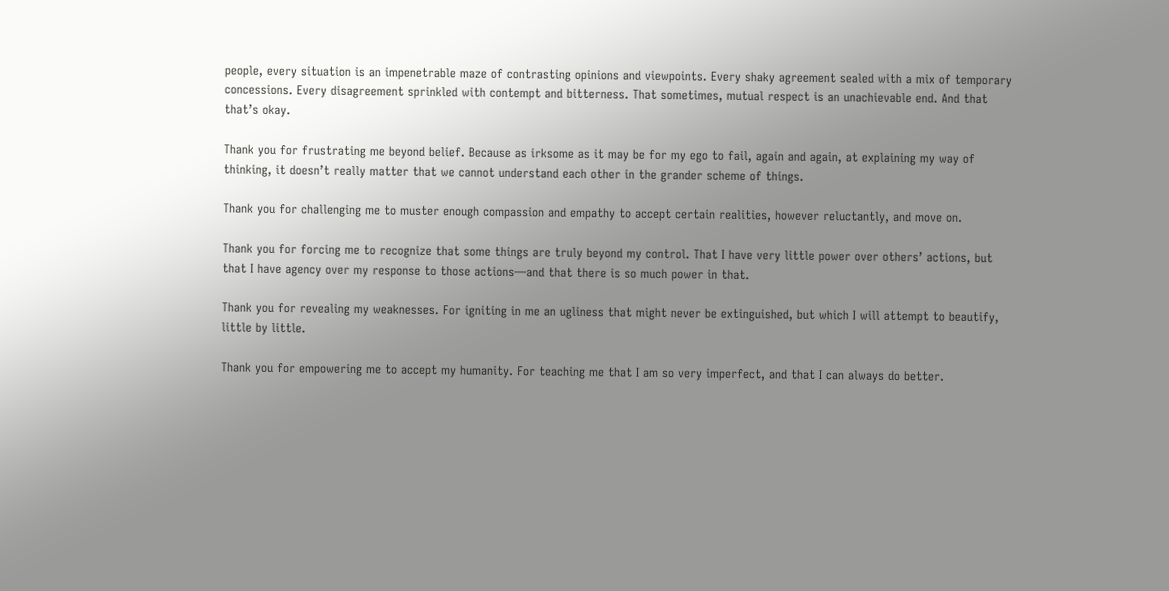people, every situation is an impenetrable maze of contrasting opinions and viewpoints. Every shaky agreement sealed with a mix of temporary concessions. Every disagreement sprinkled with contempt and bitterness. That sometimes, mutual respect is an unachievable end. And that that’s okay.

Thank you for frustrating me beyond belief. Because as irksome as it may be for my ego to fail, again and again, at explaining my way of thinking, it doesn’t really matter that we cannot understand each other in the grander scheme of things.

Thank you for challenging me to muster enough compassion and empathy to accept certain realities, however reluctantly, and move on.

Thank you for forcing me to recognize that some things are truly beyond my control. That I have very little power over others’ actions, but that I have agency over my response to those actions—and that there is so much power in that.

Thank you for revealing my weaknesses. For igniting in me an ugliness that might never be extinguished, but which I will attempt to beautify, little by little.

Thank you for empowering me to accept my humanity. For teaching me that I am so very imperfect, and that I can always do better.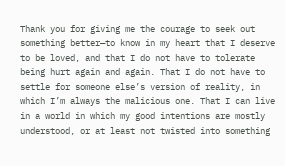Thank you for giving me the courage to seek out something better—to know in my heart that I deserve to be loved, and that I do not have to tolerate being hurt again and again. That I do not have to settle for someone else’s version of reality, in which I’m always the malicious one. That I can live in a world in which my good intentions are mostly understood, or at least not twisted into something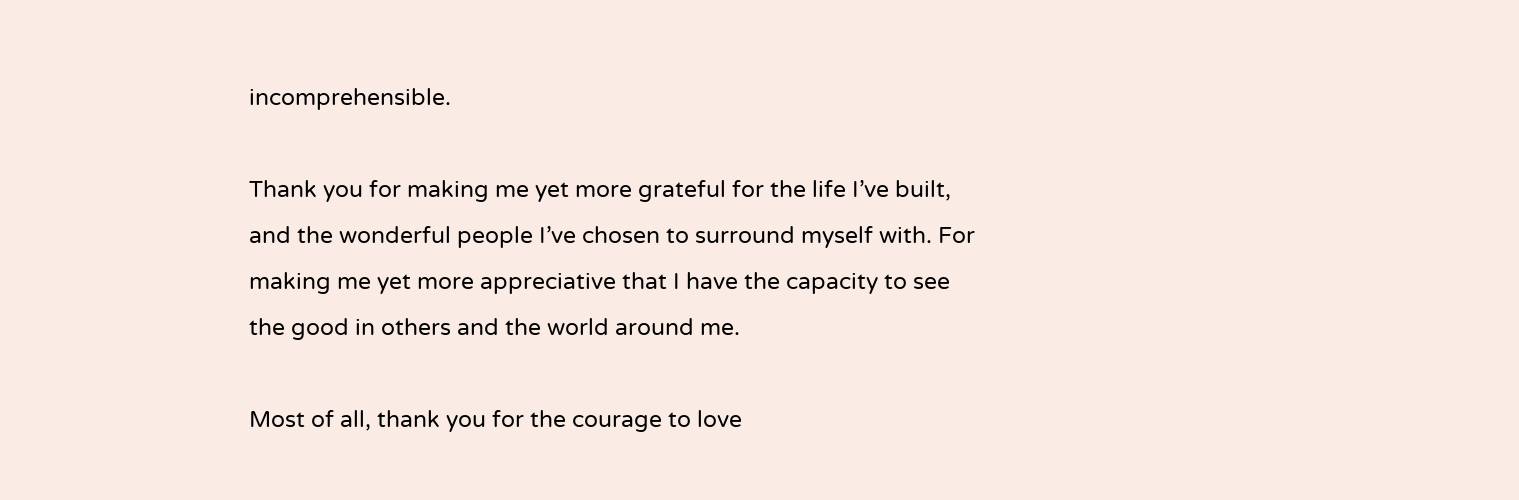incomprehensible.

Thank you for making me yet more grateful for the life I’ve built, and the wonderful people I’ve chosen to surround myself with. For making me yet more appreciative that I have the capacity to see the good in others and the world around me.

Most of all, thank you for the courage to love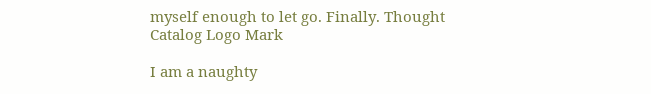myself enough to let go. Finally. Thought Catalog Logo Mark

I am a naughty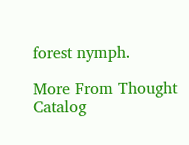forest nymph.

More From Thought Catalog